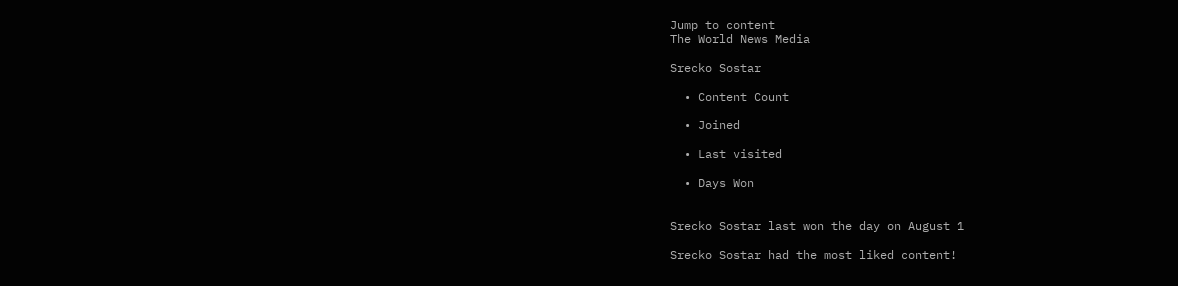Jump to content
The World News Media

Srecko Sostar

  • Content Count

  • Joined

  • Last visited

  • Days Won


Srecko Sostar last won the day on August 1

Srecko Sostar had the most liked content!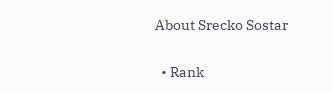About Srecko Sostar

  • Rank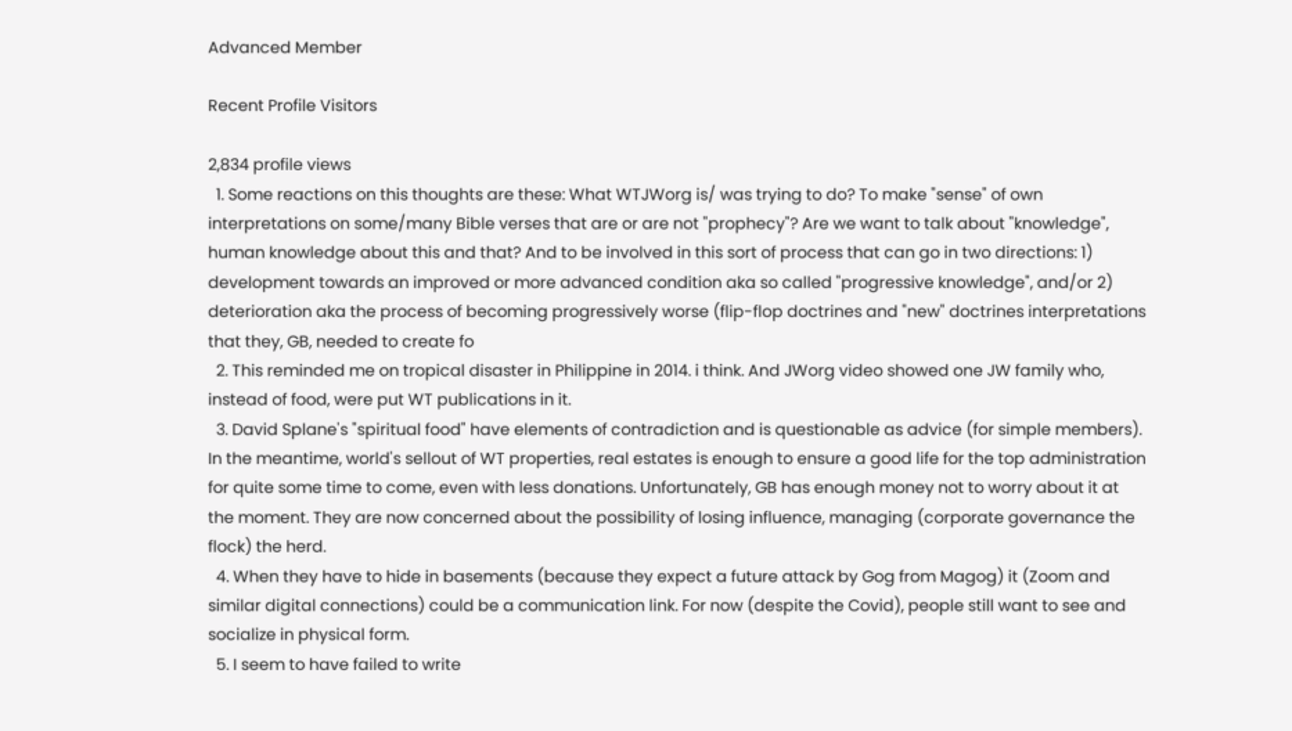Advanced Member

Recent Profile Visitors

2,834 profile views
  1. Some reactions on this thoughts are these: What WTJWorg is/ was trying to do? To make "sense" of own interpretations on some/many Bible verses that are or are not "prophecy"? Are we want to talk about "knowledge", human knowledge about this and that? And to be involved in this sort of process that can go in two directions: 1) development towards an improved or more advanced condition aka so called "progressive knowledge", and/or 2) deterioration aka the process of becoming progressively worse (flip-flop doctrines and "new" doctrines interpretations that they, GB, needed to create fo
  2. This reminded me on tropical disaster in Philippine in 2014. i think. And JWorg video showed one JW family who, instead of food, were put WT publications in it.
  3. David Splane's "spiritual food" have elements of contradiction and is questionable as advice (for simple members). In the meantime, world's sellout of WT properties, real estates is enough to ensure a good life for the top administration for quite some time to come, even with less donations. Unfortunately, GB has enough money not to worry about it at the moment. They are now concerned about the possibility of losing influence, managing (corporate governance the flock) the herd.
  4. When they have to hide in basements (because they expect a future attack by Gog from Magog) it (Zoom and similar digital connections) could be a communication link. For now (despite the Covid), people still want to see and socialize in physical form.
  5. I seem to have failed to write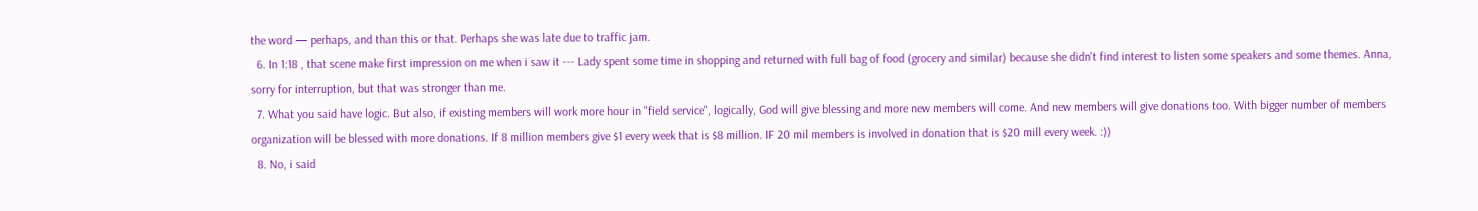the word — perhaps, and than this or that. Perhaps she was late due to traffic jam.
  6. In 1:18 , that scene make first impression on me when i saw it --- Lady spent some time in shopping and returned with full bag of food (grocery and similar) because she didn't find interest to listen some speakers and some themes. Anna, sorry for interruption, but that was stronger than me.
  7. What you said have logic. But also, if existing members will work more hour in "field service", logically, God will give blessing and more new members will come. And new members will give donations too. With bigger number of members organization will be blessed with more donations. If 8 million members give $1 every week that is $8 million. IF 20 mil members is involved in donation that is $20 mill every week. :))
  8. No, i said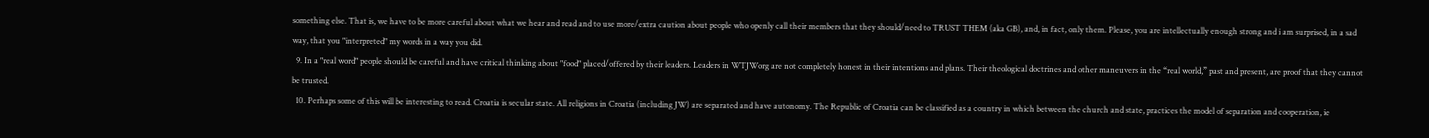something else. That is, we have to be more careful about what we hear and read and to use more/extra caution about people who openly call their members that they should/need to TRUST THEM (aka GB), and, in fact, only them. Please, you are intellectually enough strong and i am surprised, in a sad way, that you "interpreted" my words in a way you did.
  9. In a "real word" people should be careful and have critical thinking about "food" placed/offered by their leaders. Leaders in WTJWorg are not completely honest in their intentions and plans. Their theological doctrines and other maneuvers in the “real world,” past and present, are proof that they cannot be trusted.
  10. Perhaps some of this will be interesting to read. Croatia is secular state. All religions in Croatia (including JW) are separated and have autonomy. The Republic of Croatia can be classified as a country in which between the church and state, practices the model of separation and cooperation, ie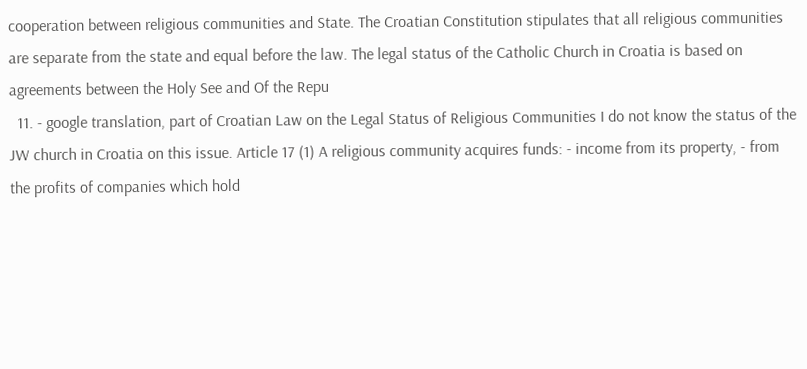cooperation between religious communities and State. The Croatian Constitution stipulates that all religious communities are separate from the state and equal before the law. The legal status of the Catholic Church in Croatia is based on agreements between the Holy See and Of the Repu
  11. - google translation, part of Croatian Law on the Legal Status of Religious Communities I do not know the status of the JW church in Croatia on this issue. Article 17 (1) A religious community acquires funds: - income from its property, - from the profits of companies which hold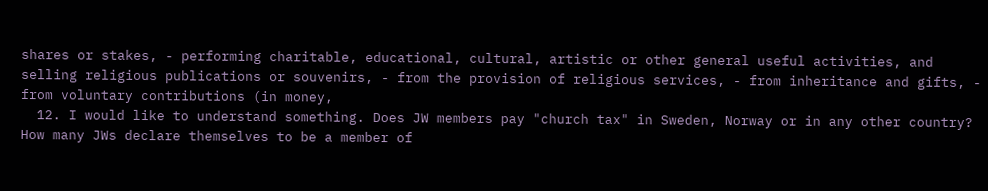shares or stakes, - performing charitable, educational, cultural, artistic or other general useful activities, and selling religious publications or souvenirs, - from the provision of religious services, - from inheritance and gifts, - from voluntary contributions (in money,
  12. I would like to understand something. Does JW members pay "church tax" in Sweden, Norway or in any other country? How many JWs declare themselves to be a member of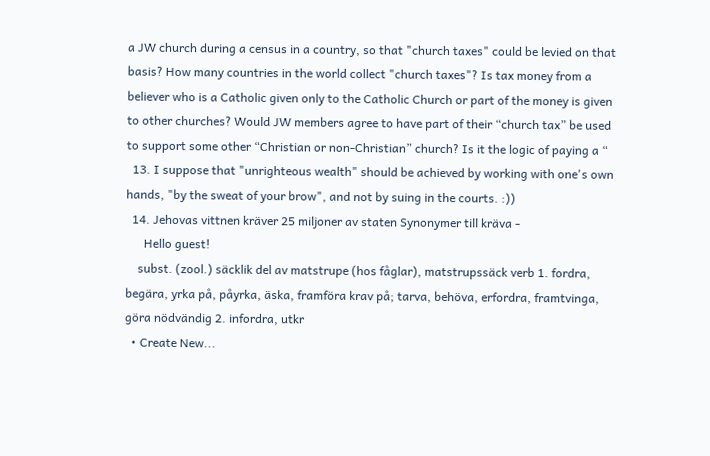a JW church during a census in a country, so that "church taxes" could be levied on that basis? How many countries in the world collect "church taxes"? Is tax money from a believer who is a Catholic given only to the Catholic Church or part of the money is given to other churches? Would JW members agree to have part of their “church tax” be used to support some other “Christian or non-Christian” church? Is it the logic of paying a “
  13. I suppose that "unrighteous wealth" should be achieved by working with one's own hands, "by the sweat of your brow", and not by suing in the courts. :))
  14. Jehovas vittnen kräver 25 miljoner av staten Synonymer till kräva -
      Hello guest!
    subst. (zool.) säcklik del av matstrupe (hos fåglar), matstrupssäck verb 1. fordra, begära, yrka på, påyrka, äska, framföra krav på; tarva, behöva, erfordra, framtvinga, göra nödvändig 2. infordra, utkr
  • Create New...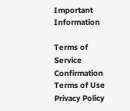Important Information

Terms of Service Confirmation Terms of Use Privacy Policy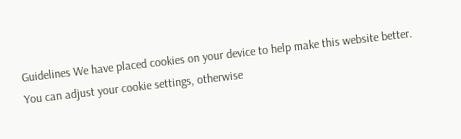Guidelines We have placed cookies on your device to help make this website better. You can adjust your cookie settings, otherwise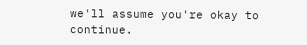we'll assume you're okay to continue.